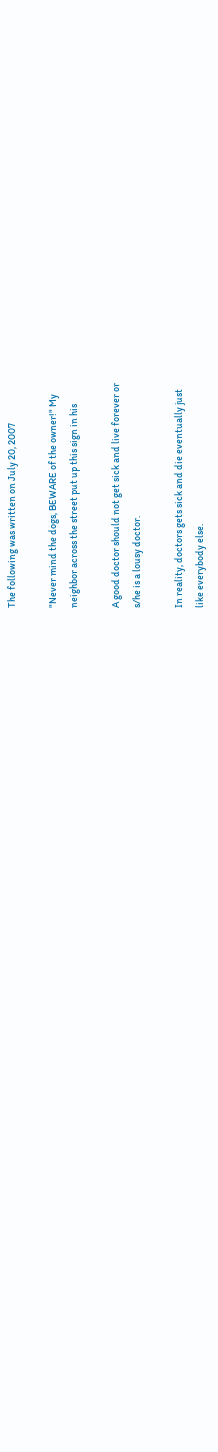The following was written on July 20, 2007

"Never mind the dogs, BEWARE of the owner!" My
neighbor across the street put up this sign in his

A good doctor should not get sick and live forever or
s/he is a lousy doctor.

In reality, doctors gets sick and die eventually just
like everybody else.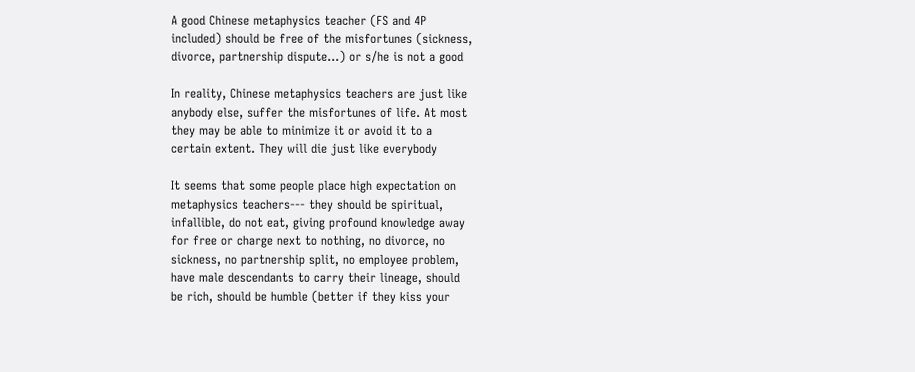A good Chinese metaphysics teacher (FS and 4P
included) should be free of the misfortunes (sickness,
divorce, partnership dispute...) or s/he is not a good

In reality, Chinese metaphysics teachers are just like
anybody else, suffer the misfortunes of life. At most
they may be able to minimize it or avoid it to a
certain extent. They will die just like everybody

It seems that some people place high expectation on
metaphysics teachers--- they should be spiritual,
infallible, do not eat, giving profound knowledge away
for free or charge next to nothing, no divorce, no
sickness, no partnership split, no employee problem,
have male descendants to carry their lineage, should
be rich, should be humble (better if they kiss your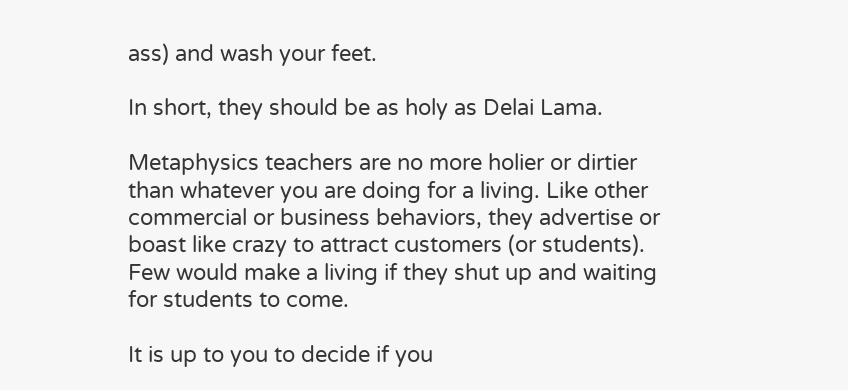ass) and wash your feet.

In short, they should be as holy as Delai Lama.

Metaphysics teachers are no more holier or dirtier
than whatever you are doing for a living. Like other
commercial or business behaviors, they advertise or
boast like crazy to attract customers (or students).
Few would make a living if they shut up and waiting
for students to come.

It is up to you to decide if you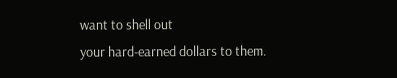want to shell out
your hard-earned dollars to them.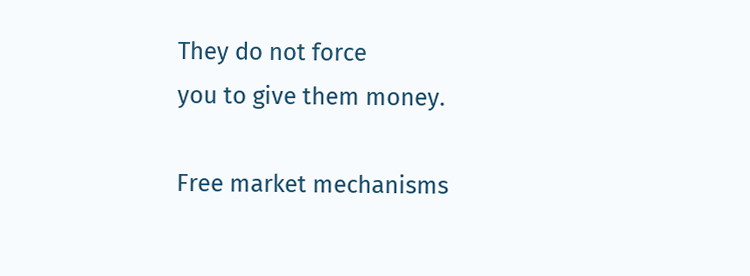They do not force
you to give them money.

Free market mechanisms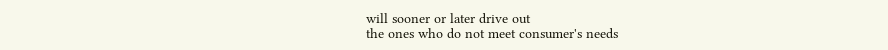will sooner or later drive out
the ones who do not meet consumer's needs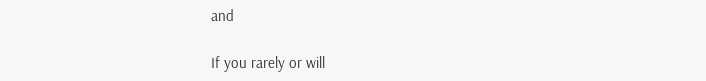and

If you rarely or will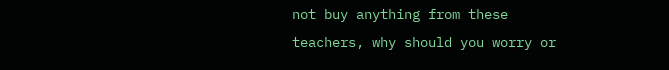not buy anything from these
teachers, why should you worry or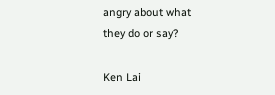angry about what
they do or say?

Ken Lai